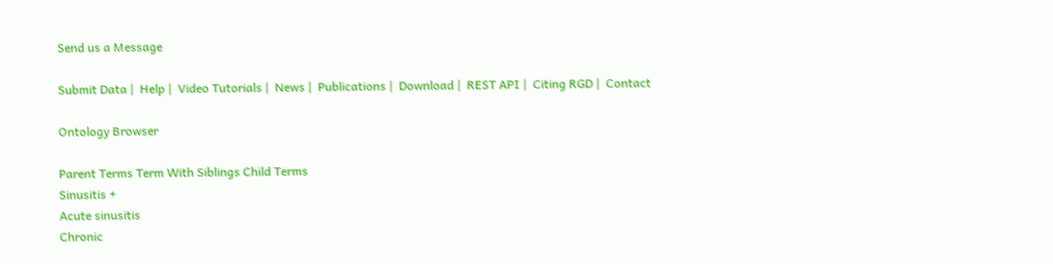Send us a Message

Submit Data |  Help |  Video Tutorials |  News |  Publications |  Download |  REST API |  Citing RGD |  Contact

Ontology Browser

Parent Terms Term With Siblings Child Terms
Sinusitis +
Acute sinusitis
Chronic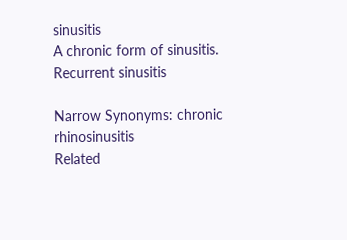sinusitis
A chronic form of sinusitis.
Recurrent sinusitis

Narrow Synonyms: chronic rhinosinusitis
Related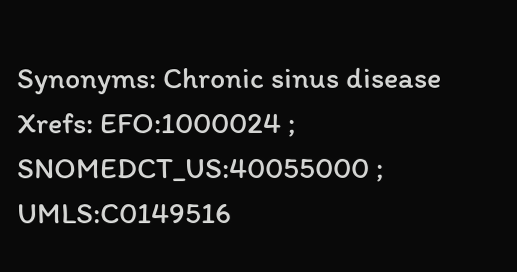Synonyms: Chronic sinus disease
Xrefs: EFO:1000024 ;   SNOMEDCT_US:40055000 ;   UMLS:C0149516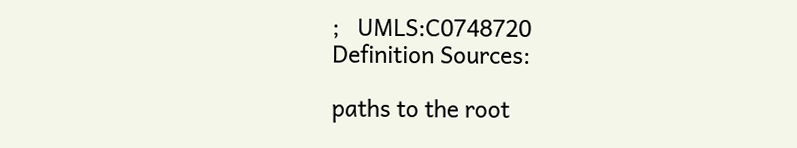;   UMLS:C0748720
Definition Sources:

paths to the root